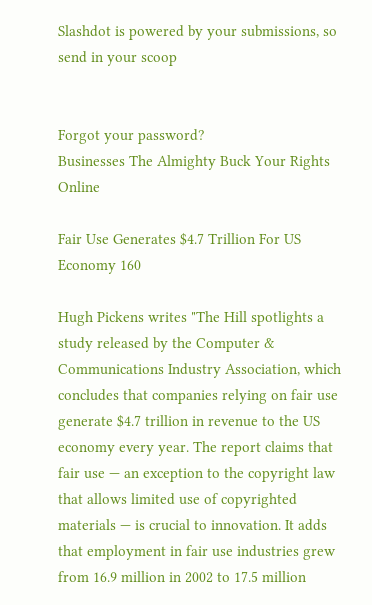Slashdot is powered by your submissions, so send in your scoop


Forgot your password?
Businesses The Almighty Buck Your Rights Online

Fair Use Generates $4.7 Trillion For US Economy 160

Hugh Pickens writes "The Hill spotlights a study released by the Computer & Communications Industry Association, which concludes that companies relying on fair use generate $4.7 trillion in revenue to the US economy every year. The report claims that fair use — an exception to the copyright law that allows limited use of copyrighted materials — is crucial to innovation. It adds that employment in fair use industries grew from 16.9 million in 2002 to 17.5 million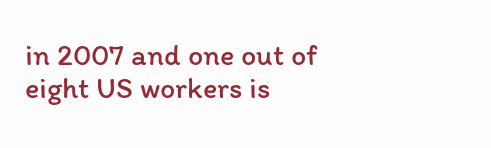in 2007 and one out of eight US workers is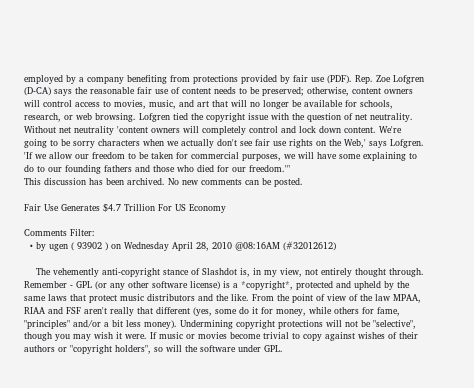employed by a company benefiting from protections provided by fair use (PDF). Rep. Zoe Lofgren (D-CA) says the reasonable fair use of content needs to be preserved; otherwise, content owners will control access to movies, music, and art that will no longer be available for schools, research, or web browsing. Lofgren tied the copyright issue with the question of net neutrality. Without net neutrality 'content owners will completely control and lock down content. We're going to be sorry characters when we actually don't see fair use rights on the Web,' says Lofgren. 'If we allow our freedom to be taken for commercial purposes, we will have some explaining to do to our founding fathers and those who died for our freedom.'"
This discussion has been archived. No new comments can be posted.

Fair Use Generates $4.7 Trillion For US Economy

Comments Filter:
  • by ugen ( 93902 ) on Wednesday April 28, 2010 @08:16AM (#32012612)

    The vehemently anti-copyright stance of Slashdot is, in my view, not entirely thought through. Remember - GPL (or any other software license) is a *copyright*, protected and upheld by the same laws that protect music distributors and the like. From the point of view of the law MPAA, RIAA and FSF aren't really that different (yes, some do it for money, while others for fame, "principles" and/or a bit less money). Undermining copyright protections will not be "selective", though you may wish it were. If music or movies become trivial to copy against wishes of their authors or "copyright holders", so will the software under GPL.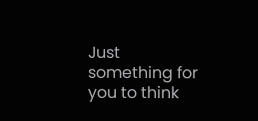Just something for you to think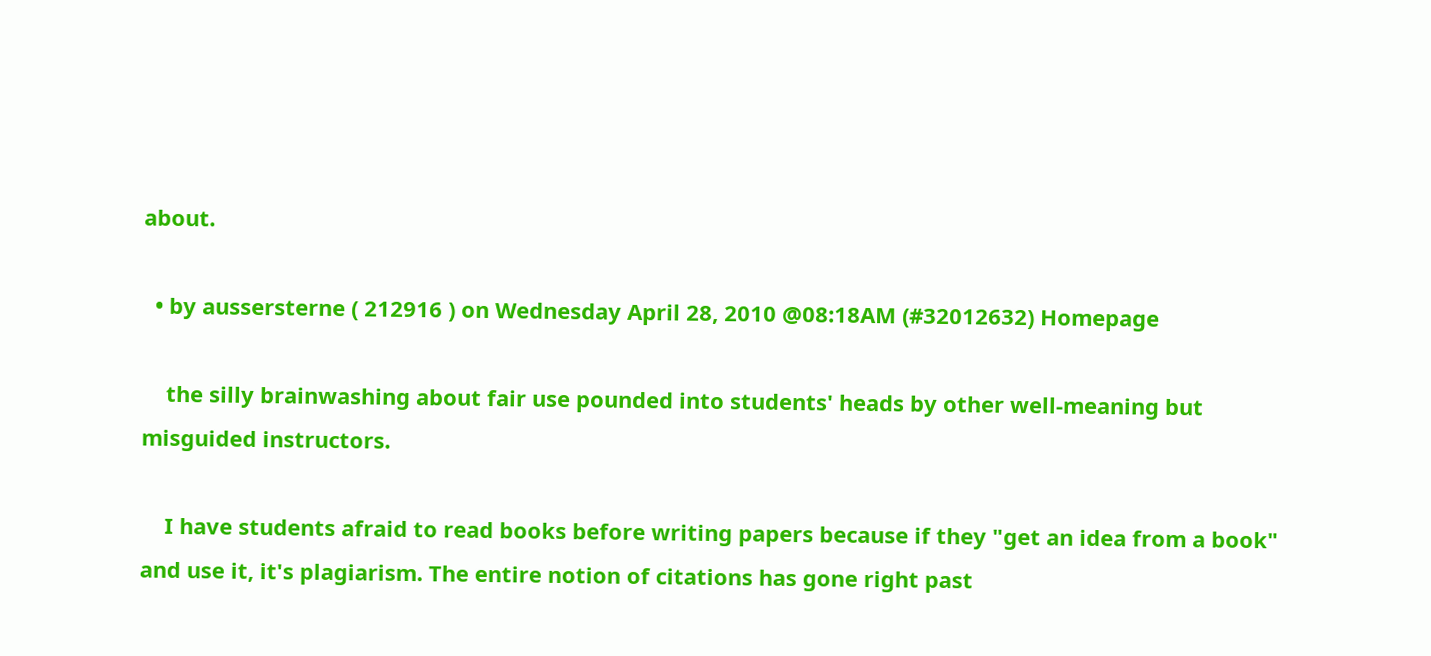about.

  • by aussersterne ( 212916 ) on Wednesday April 28, 2010 @08:18AM (#32012632) Homepage

    the silly brainwashing about fair use pounded into students' heads by other well-meaning but misguided instructors.

    I have students afraid to read books before writing papers because if they "get an idea from a book" and use it, it's plagiarism. The entire notion of citations has gone right past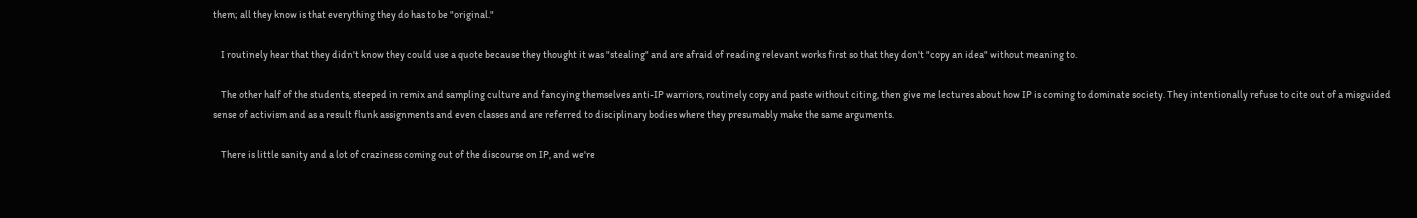them; all they know is that everything they do has to be "original."

    I routinely hear that they didn't know they could use a quote because they thought it was "stealing" and are afraid of reading relevant works first so that they don't "copy an idea" without meaning to.

    The other half of the students, steeped in remix and sampling culture and fancying themselves anti-IP warriors, routinely copy and paste without citing, then give me lectures about how IP is coming to dominate society. They intentionally refuse to cite out of a misguided sense of activism and as a result flunk assignments and even classes and are referred to disciplinary bodies where they presumably make the same arguments.

    There is little sanity and a lot of craziness coming out of the discourse on IP, and we're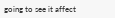going to see it affect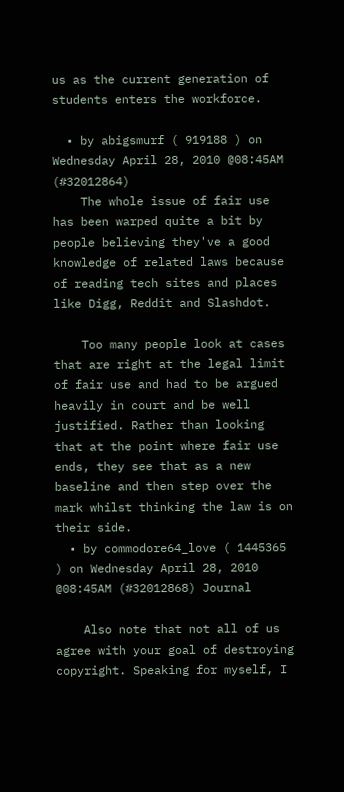us as the current generation of students enters the workforce.

  • by abigsmurf ( 919188 ) on Wednesday April 28, 2010 @08:45AM (#32012864)
    The whole issue of fair use has been warped quite a bit by people believing they've a good knowledge of related laws because of reading tech sites and places like Digg, Reddit and Slashdot.

    Too many people look at cases that are right at the legal limit of fair use and had to be argued heavily in court and be well justified. Rather than looking that at the point where fair use ends, they see that as a new baseline and then step over the mark whilst thinking the law is on their side.
  • by commodore64_love ( 1445365 ) on Wednesday April 28, 2010 @08:45AM (#32012868) Journal

    Also note that not all of us agree with your goal of destroying copyright. Speaking for myself, I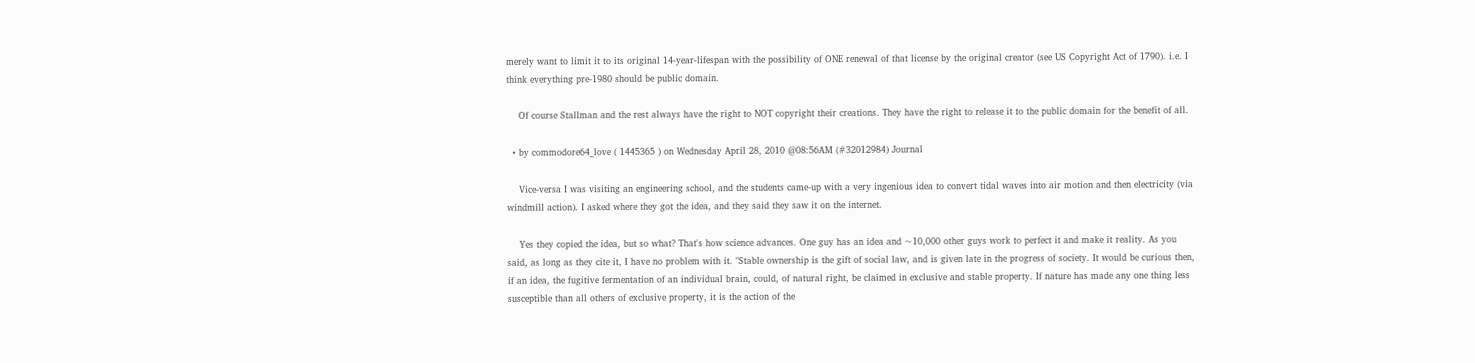merely want to limit it to its original 14-year-lifespan with the possibility of ONE renewal of that license by the original creator (see US Copyright Act of 1790). i.e. I think everything pre-1980 should be public domain.

    Of course Stallman and the rest always have the right to NOT copyright their creations. They have the right to release it to the public domain for the benefit of all.

  • by commodore64_love ( 1445365 ) on Wednesday April 28, 2010 @08:56AM (#32012984) Journal

    Vice-versa I was visiting an engineering school, and the students came-up with a very ingenious idea to convert tidal waves into air motion and then electricity (via windmill action). I asked where they got the idea, and they said they saw it on the internet.

    Yes they copied the idea, but so what? That's how science advances. One guy has an idea and ~10,000 other guys work to perfect it and make it reality. As you said, as long as they cite it, I have no problem with it. "Stable ownership is the gift of social law, and is given late in the progress of society. It would be curious then, if an idea, the fugitive fermentation of an individual brain, could, of natural right, be claimed in exclusive and stable property. If nature has made any one thing less susceptible than all others of exclusive property, it is the action of the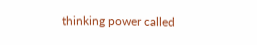thinking power called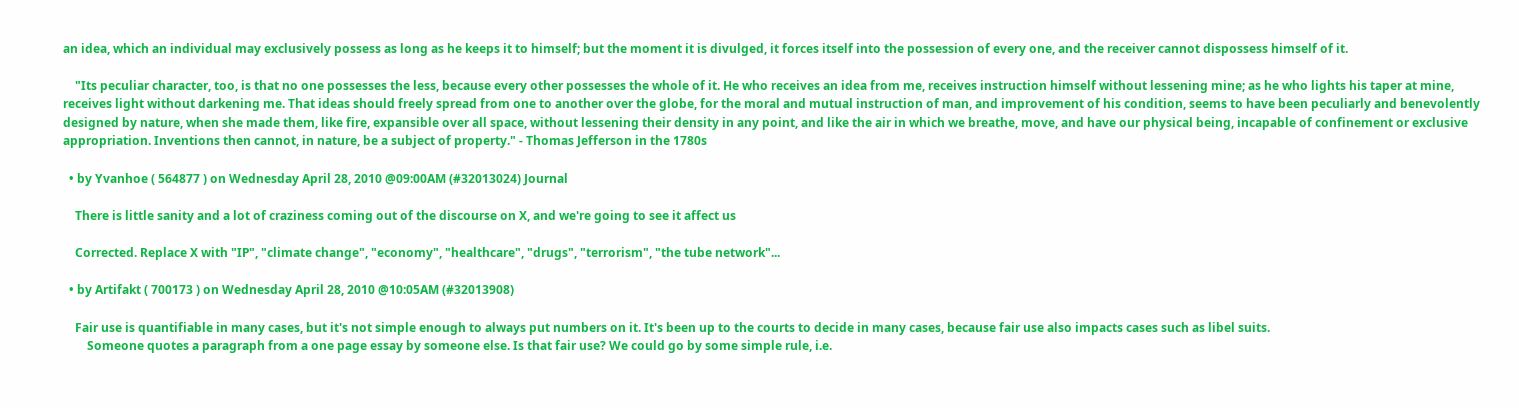an idea, which an individual may exclusively possess as long as he keeps it to himself; but the moment it is divulged, it forces itself into the possession of every one, and the receiver cannot dispossess himself of it.

    "Its peculiar character, too, is that no one possesses the less, because every other possesses the whole of it. He who receives an idea from me, receives instruction himself without lessening mine; as he who lights his taper at mine, receives light without darkening me. That ideas should freely spread from one to another over the globe, for the moral and mutual instruction of man, and improvement of his condition, seems to have been peculiarly and benevolently designed by nature, when she made them, like fire, expansible over all space, without lessening their density in any point, and like the air in which we breathe, move, and have our physical being, incapable of confinement or exclusive appropriation. Inventions then cannot, in nature, be a subject of property." - Thomas Jefferson in the 1780s

  • by Yvanhoe ( 564877 ) on Wednesday April 28, 2010 @09:00AM (#32013024) Journal

    There is little sanity and a lot of craziness coming out of the discourse on X, and we're going to see it affect us

    Corrected. Replace X with "IP", "climate change", "economy", "healthcare", "drugs", "terrorism", "the tube network"...

  • by Artifakt ( 700173 ) on Wednesday April 28, 2010 @10:05AM (#32013908)

    Fair use is quantifiable in many cases, but it's not simple enough to always put numbers on it. It's been up to the courts to decide in many cases, because fair use also impacts cases such as libel suits.
        Someone quotes a paragraph from a one page essay by someone else. Is that fair use? We could go by some simple rule, i.e.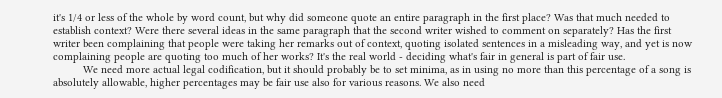it's 1/4 or less of the whole by word count, but why did someone quote an entire paragraph in the first place? Was that much needed to establish context? Were there several ideas in the same paragraph that the second writer wished to comment on separately? Has the first writer been complaining that people were taking her remarks out of context, quoting isolated sentences in a misleading way, and yet is now complaining people are quoting too much of her works? It's the real world - deciding what's fair in general is part of fair use.
          We need more actual legal codification, but it should probably be to set minima, as in using no more than this percentage of a song is absolutely allowable, higher percentages may be fair use also for various reasons. We also need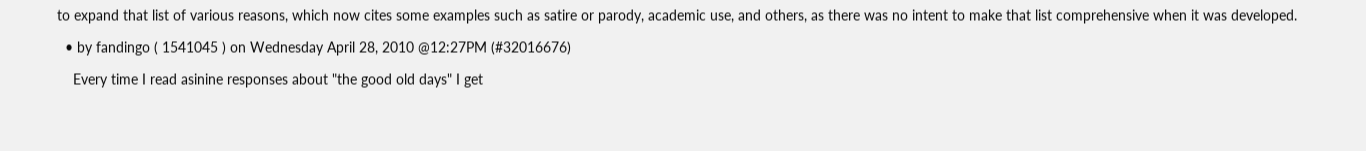to expand that list of various reasons, which now cites some examples such as satire or parody, academic use, and others, as there was no intent to make that list comprehensive when it was developed.

  • by fandingo ( 1541045 ) on Wednesday April 28, 2010 @12:27PM (#32016676)

    Every time I read asinine responses about "the good old days" I get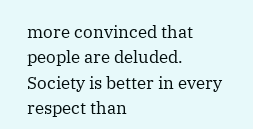more convinced that people are deluded. Society is better in every respect than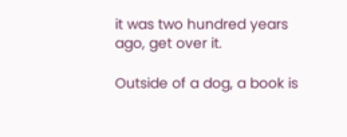it was two hundred years ago, get over it.

Outside of a dog, a book is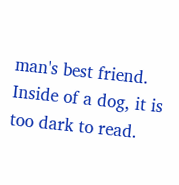man's best friend. Inside of a dog, it is too dark to read.